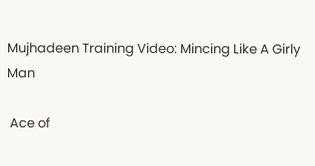Mujhadeen Training Video: Mincing Like A Girly Man

 Ace of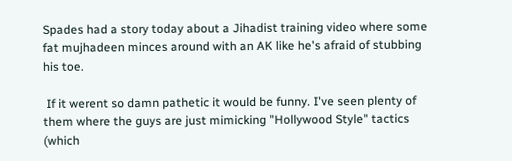Spades had a story today about a Jihadist training video where some fat mujhadeen minces around with an AK like he's afraid of stubbing his toe.

 If it werent so damn pathetic it would be funny. I've seen plenty of them where the guys are just mimicking "Hollywood Style" tactics (which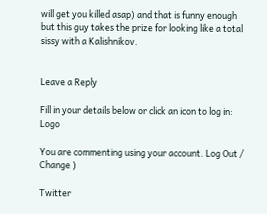will get you killed asap) and that is funny enough but this guy takes the prize for looking like a total sissy with a Kalishnikov.


Leave a Reply

Fill in your details below or click an icon to log in: Logo

You are commenting using your account. Log Out / Change )

Twitter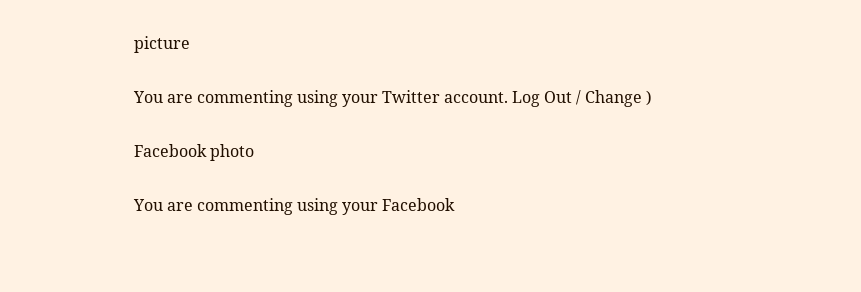picture

You are commenting using your Twitter account. Log Out / Change )

Facebook photo

You are commenting using your Facebook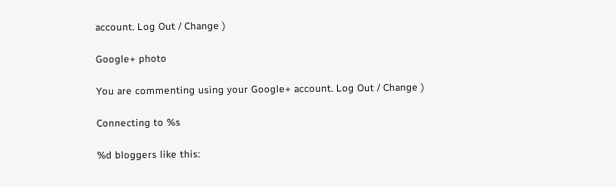account. Log Out / Change )

Google+ photo

You are commenting using your Google+ account. Log Out / Change )

Connecting to %s

%d bloggers like this: